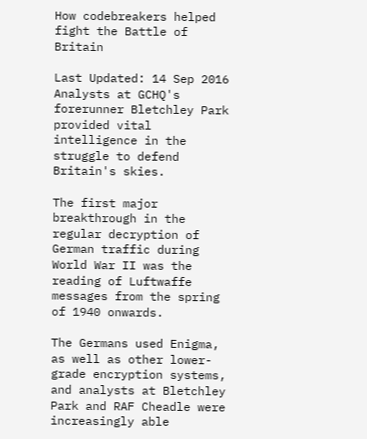How codebreakers helped fight the Battle of Britain

Last Updated: 14 Sep 2016
Analysts at GCHQ's forerunner Bletchley Park provided vital intelligence in the struggle to defend Britain's skies.

The first major breakthrough in the regular decryption of German traffic during World War II was the reading of Luftwaffe messages from the spring of 1940 onwards.

The Germans used Enigma, as well as other lower-grade encryption systems, and analysts at Bletchley Park and RAF Cheadle were increasingly able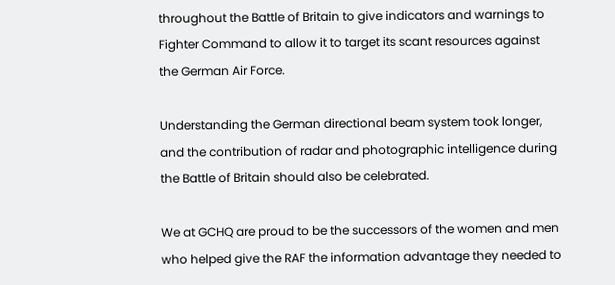throughout the Battle of Britain to give indicators and warnings to Fighter Command to allow it to target its scant resources against the German Air Force.

Understanding the German directional beam system took longer, and the contribution of radar and photographic intelligence during the Battle of Britain should also be celebrated.

We at GCHQ are proud to be the successors of the women and men who helped give the RAF the information advantage they needed to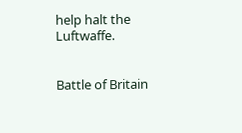help halt the Luftwaffe.


Battle of Britain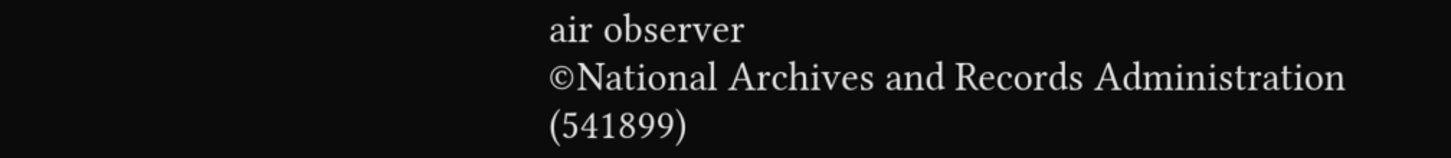air observer
©National Archives and Records Administration (541899)